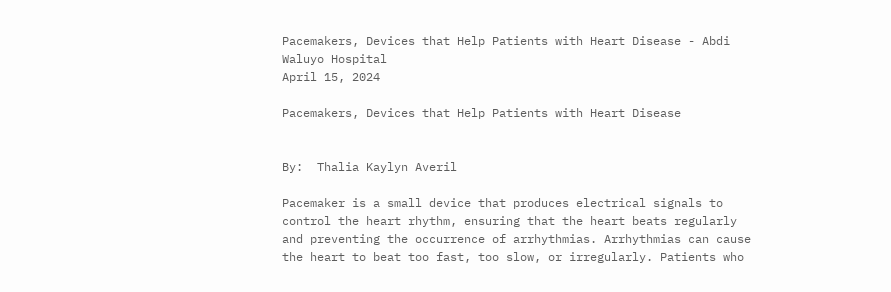Pacemakers, Devices that Help Patients with Heart Disease - Abdi Waluyo Hospital
April 15, 2024

Pacemakers, Devices that Help Patients with Heart Disease


By:  Thalia Kaylyn Averil

Pacemaker is a small device that produces electrical signals to control the heart rhythm, ensuring that the heart beats regularly and preventing the occurrence of arrhythmias. Arrhythmias can cause the heart to beat too fast, too slow, or irregularly. Patients who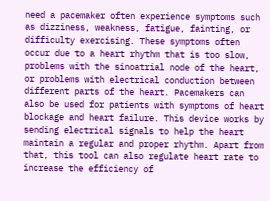need a pacemaker often experience symptoms such as dizziness, weakness, fatigue, fainting, or difficulty exercising. These symptoms often occur due to a heart rhythm that is too slow, problems with the sinoatrial node of the heart, or problems with electrical conduction between different parts of the heart. Pacemakers can also be used for patients with symptoms of heart blockage and heart failure. This device works by sending electrical signals to help the heart maintain a regular and proper rhythm. Apart from that, this tool can also regulate heart rate to increase the efficiency of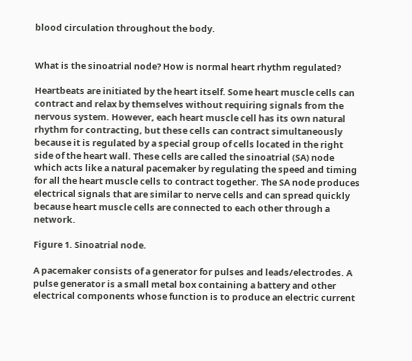blood circulation throughout the body.


What is the sinoatrial node? How is normal heart rhythm regulated?

Heartbeats are initiated by the heart itself. Some heart muscle cells can contract and relax by themselves without requiring signals from the nervous system. However, each heart muscle cell has its own natural rhythm for contracting, but these cells can contract simultaneously because it is regulated by a special group of cells located in the right side of the heart wall. These cells are called the sinoatrial (SA) node which acts like a natural pacemaker by regulating the speed and timing for all the heart muscle cells to contract together. The SA node produces electrical signals that are similar to nerve cells and can spread quickly because heart muscle cells are connected to each other through a network.

Figure 1. Sinoatrial node.

A pacemaker consists of a generator for pulses and leads/electrodes. A pulse generator is a small metal box containing a battery and other electrical components whose function is to produce an electric current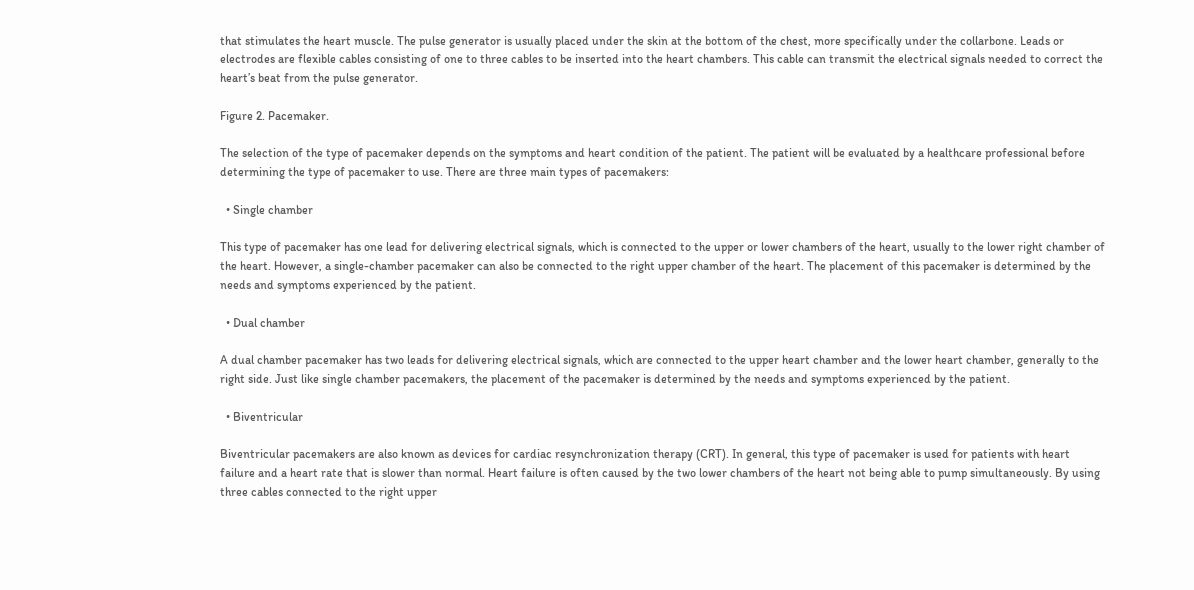that stimulates the heart muscle. The pulse generator is usually placed under the skin at the bottom of the chest, more specifically under the collarbone. Leads or electrodes are flexible cables consisting of one to three cables to be inserted into the heart chambers. This cable can transmit the electrical signals needed to correct the heart’s beat from the pulse generator.

Figure 2. Pacemaker.

The selection of the type of pacemaker depends on the symptoms and heart condition of the patient. The patient will be evaluated by a healthcare professional before determining the type of pacemaker to use. There are three main types of pacemakers:

  • Single chamber

This type of pacemaker has one lead for delivering electrical signals, which is connected to the upper or lower chambers of the heart, usually to the lower right chamber of the heart. However, a single-chamber pacemaker can also be connected to the right upper chamber of the heart. The placement of this pacemaker is determined by the needs and symptoms experienced by the patient.

  • Dual chamber

A dual chamber pacemaker has two leads for delivering electrical signals, which are connected to the upper heart chamber and the lower heart chamber, generally to the right side. Just like single chamber pacemakers, the placement of the pacemaker is determined by the needs and symptoms experienced by the patient.

  • Biventricular

Biventricular pacemakers are also known as devices for cardiac resynchronization therapy (CRT). In general, this type of pacemaker is used for patients with heart failure and a heart rate that is slower than normal. Heart failure is often caused by the two lower chambers of the heart not being able to pump simultaneously. By using three cables connected to the right upper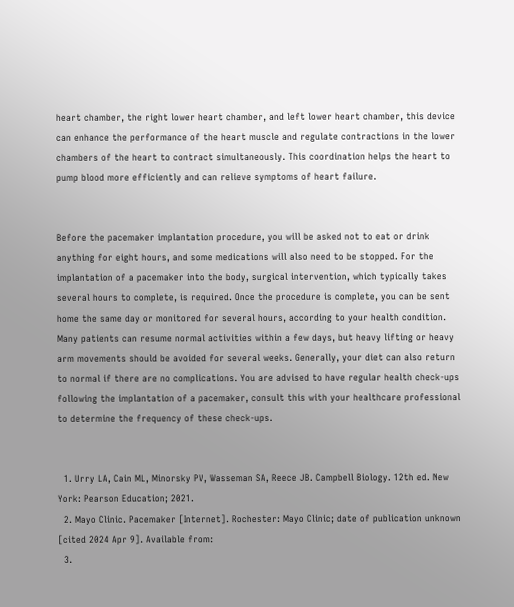heart chamber, the right lower heart chamber, and left lower heart chamber, this device can enhance the performance of the heart muscle and regulate contractions in the lower chambers of the heart to contract simultaneously. This coordination helps the heart to pump blood more efficiently and can relieve symptoms of heart failure.


Before the pacemaker implantation procedure, you will be asked not to eat or drink anything for eight hours, and some medications will also need to be stopped. For the implantation of a pacemaker into the body, surgical intervention, which typically takes several hours to complete, is required. Once the procedure is complete, you can be sent home the same day or monitored for several hours, according to your health condition. Many patients can resume normal activities within a few days, but heavy lifting or heavy arm movements should be avoided for several weeks. Generally, your diet can also return to normal if there are no complications. You are advised to have regular health check-ups following the implantation of a pacemaker, consult this with your healthcare professional to determine the frequency of these check-ups.


  1. Urry LA, Cain ML, Minorsky PV, Wasseman SA, Reece JB. Campbell Biology. 12th ed. New York: Pearson Education; 2021.
  2. Mayo Clinic. Pacemaker [Internet]. Rochester: Mayo Clinic; date of publication unknown [cited 2024 Apr 9]. Available from:
  3.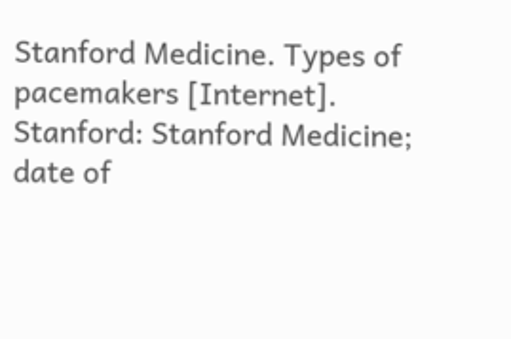Stanford Medicine. Types of pacemakers [Internet]. Stanford: Stanford Medicine; date of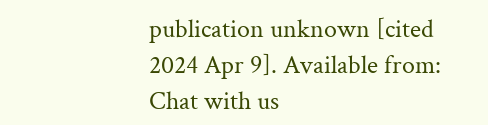publication unknown [cited 2024 Apr 9]. Available from:
Chat with us